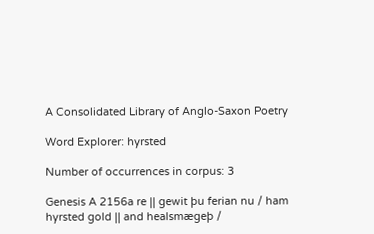A Consolidated Library of Anglo-Saxon Poetry

Word Explorer: hyrsted

Number of occurrences in corpus: 3

Genesis A 2156a re || gewit þu ferian nu / ham hyrsted gold || and healsmægeþ /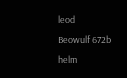leod
Beowulf 672b helm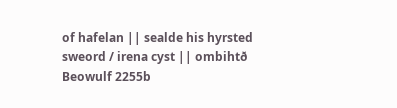of hafelan || sealde his hyrsted sweord / irena cyst || ombihtð
Beowulf 2255b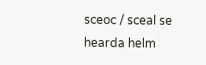sceoc / sceal se hearda helm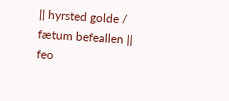|| hyrsted golde / fætum befeallen || feo